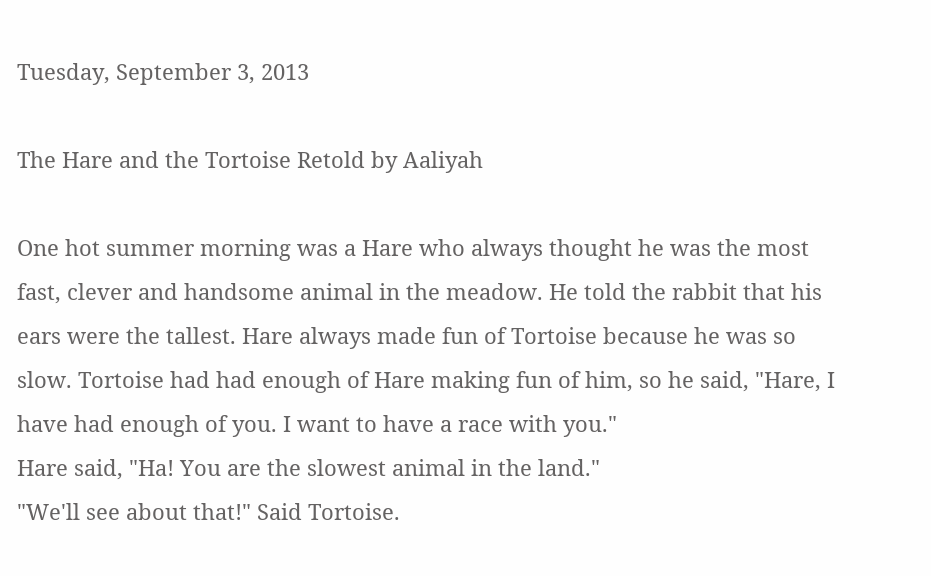Tuesday, September 3, 2013

The Hare and the Tortoise Retold by Aaliyah

One hot summer morning was a Hare who always thought he was the most fast, clever and handsome animal in the meadow. He told the rabbit that his ears were the tallest. Hare always made fun of Tortoise because he was so slow. Tortoise had had enough of Hare making fun of him, so he said, "Hare, I have had enough of you. I want to have a race with you."
Hare said, "Ha! You are the slowest animal in the land."
"We'll see about that!" Said Tortoise.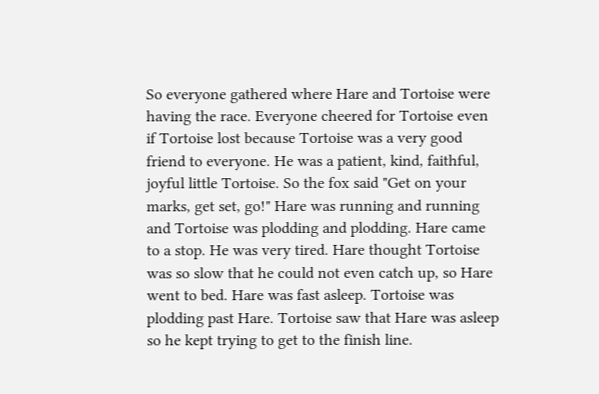So everyone gathered where Hare and Tortoise were having the race. Everyone cheered for Tortoise even if Tortoise lost because Tortoise was a very good friend to everyone. He was a patient, kind, faithful, joyful little Tortoise. So the fox said "Get on your marks, get set, go!" Hare was running and running and Tortoise was plodding and plodding. Hare came to a stop. He was very tired. Hare thought Tortoise was so slow that he could not even catch up, so Hare went to bed. Hare was fast asleep. Tortoise was plodding past Hare. Tortoise saw that Hare was asleep so he kept trying to get to the finish line.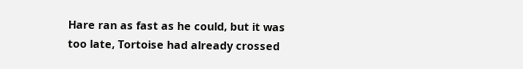Hare ran as fast as he could, but it was too late, Tortoise had already crossed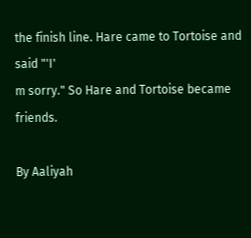the finish line. Hare came to Tortoise and said "'I'
m sorry." So Hare and Tortoise became friends.

By Aaliyah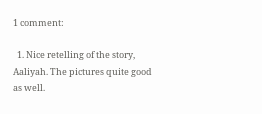1 comment:

  1. Nice retelling of the story, Aaliyah. The pictures quite good as well.